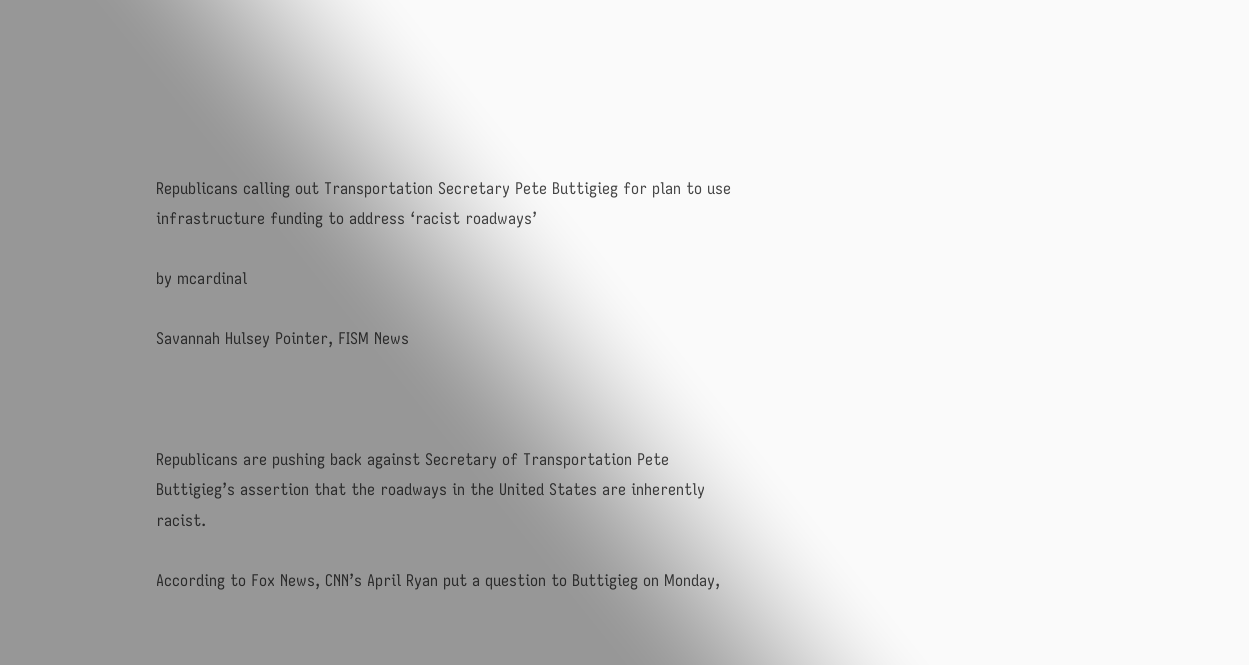Republicans calling out Transportation Secretary Pete Buttigieg for plan to use infrastructure funding to address ‘racist roadways’

by mcardinal

Savannah Hulsey Pointer, FISM News



Republicans are pushing back against Secretary of Transportation Pete Buttigieg’s assertion that the roadways in the United States are inherently racist.

According to Fox News, CNN’s April Ryan put a question to Buttigieg on Monday,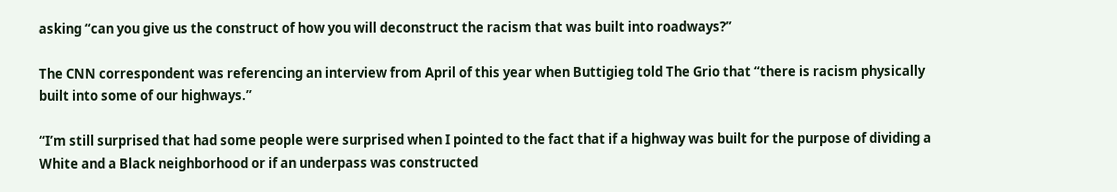asking “can you give us the construct of how you will deconstruct the racism that was built into roadways?”

The CNN correspondent was referencing an interview from April of this year when Buttigieg told The Grio that “there is racism physically built into some of our highways.”

“I’m still surprised that had some people were surprised when I pointed to the fact that if a highway was built for the purpose of dividing a White and a Black neighborhood or if an underpass was constructed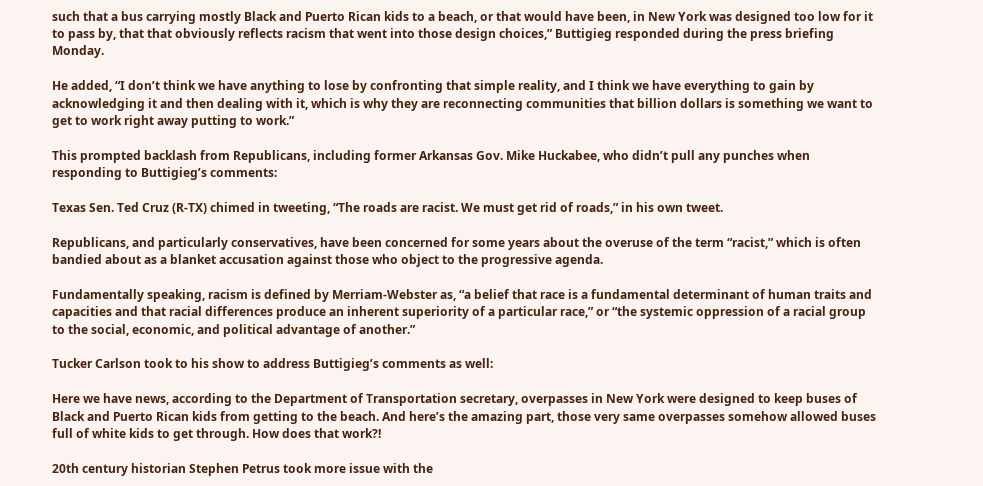such that a bus carrying mostly Black and Puerto Rican kids to a beach, or that would have been, in New York was designed too low for it to pass by, that that obviously reflects racism that went into those design choices,” Buttigieg responded during the press briefing Monday.

He added, “I don’t think we have anything to lose by confronting that simple reality, and I think we have everything to gain by acknowledging it and then dealing with it, which is why they are reconnecting communities that billion dollars is something we want to get to work right away putting to work.”

This prompted backlash from Republicans, including former Arkansas Gov. Mike Huckabee, who didn’t pull any punches when responding to Buttigieg’s comments:

Texas Sen. Ted Cruz (R-TX) chimed in tweeting, “The roads are racist. We must get rid of roads,” in his own tweet.

Republicans, and particularly conservatives, have been concerned for some years about the overuse of the term “racist,” which is often bandied about as a blanket accusation against those who object to the progressive agenda.

Fundamentally speaking, racism is defined by Merriam-Webster as, “a belief that race is a fundamental determinant of human traits and capacities and that racial differences produce an inherent superiority of a particular race,” or “the systemic oppression of a racial group to the social, economic, and political advantage of another.”

Tucker Carlson took to his show to address Buttigieg’s comments as well:

Here we have news, according to the Department of Transportation secretary, overpasses in New York were designed to keep buses of Black and Puerto Rican kids from getting to the beach. And here’s the amazing part, those very same overpasses somehow allowed buses full of white kids to get through. How does that work?!

20th century historian Stephen Petrus took more issue with the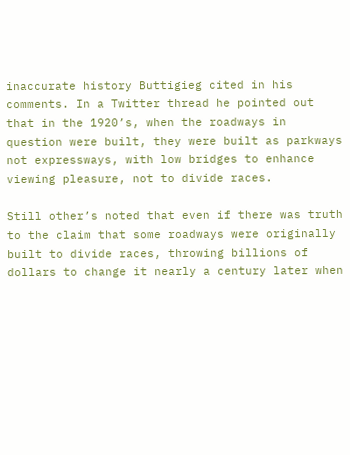inaccurate history Buttigieg cited in his comments. In a Twitter thread he pointed out that in the 1920’s, when the roadways in question were built, they were built as parkways not expressways, with low bridges to enhance viewing pleasure, not to divide races.

Still other’s noted that even if there was truth to the claim that some roadways were originally built to divide races, throwing billions of dollars to change it nearly a century later when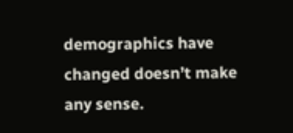demographics have changed doesn’t make any sense.